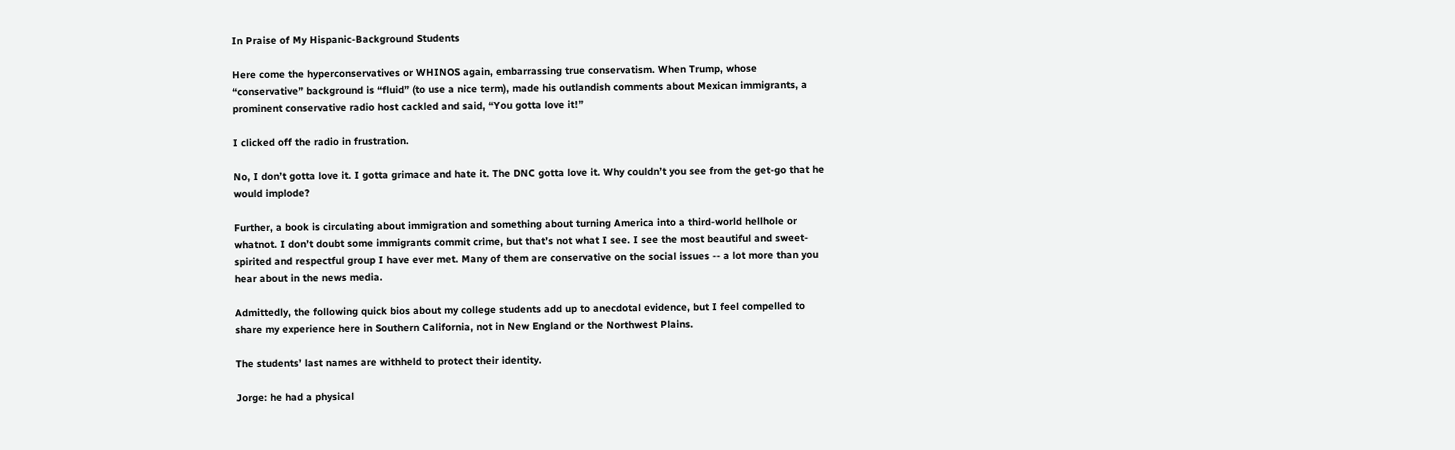In Praise of My Hispanic-Background Students

Here come the hyperconservatives or WHINOS again, embarrassing true conservatism. When Trump, whose “conservative” background is “fluid” (to use a nice term), made his outlandish comments about Mexican immigrants, a prominent conservative radio host cackled and said, “You gotta love it!”

I clicked off the radio in frustration.

No, I don’t gotta love it. I gotta grimace and hate it. The DNC gotta love it. Why couldn’t you see from the get-go that he would implode?

Further, a book is circulating about immigration and something about turning America into a third-world hellhole or whatnot. I don’t doubt some immigrants commit crime, but that’s not what I see. I see the most beautiful and sweet-spirited and respectful group I have ever met. Many of them are conservative on the social issues -- a lot more than you hear about in the news media.

Admittedly, the following quick bios about my college students add up to anecdotal evidence, but I feel compelled to share my experience here in Southern California, not in New England or the Northwest Plains.

The students’ last names are withheld to protect their identity.

Jorge: he had a physical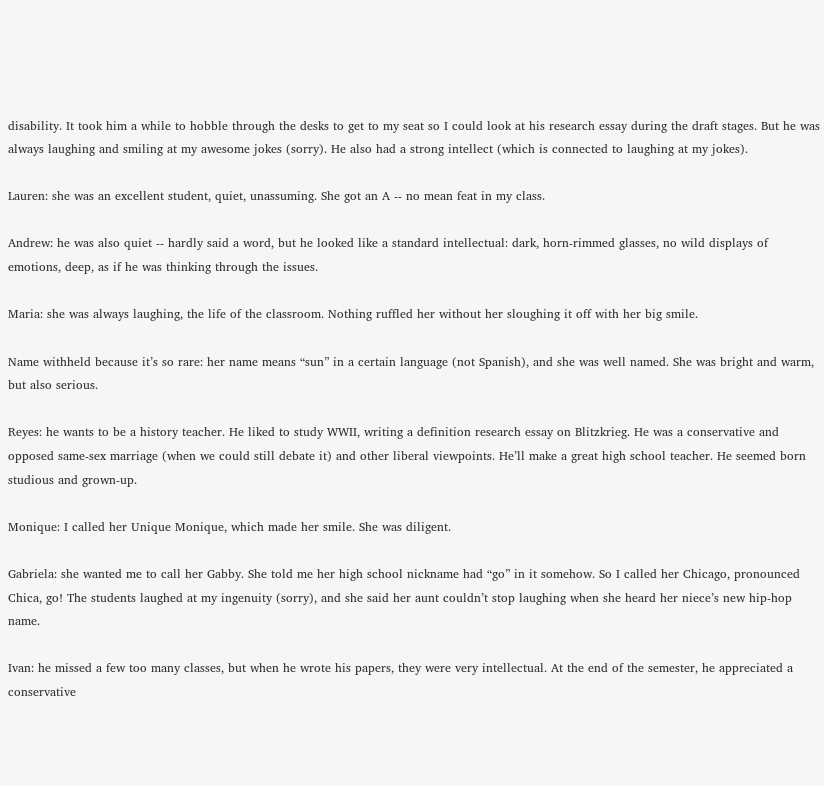disability. It took him a while to hobble through the desks to get to my seat so I could look at his research essay during the draft stages. But he was always laughing and smiling at my awesome jokes (sorry). He also had a strong intellect (which is connected to laughing at my jokes).

Lauren: she was an excellent student, quiet, unassuming. She got an A -- no mean feat in my class.

Andrew: he was also quiet -- hardly said a word, but he looked like a standard intellectual: dark, horn-rimmed glasses, no wild displays of emotions, deep, as if he was thinking through the issues.

Maria: she was always laughing, the life of the classroom. Nothing ruffled her without her sloughing it off with her big smile.

Name withheld because it’s so rare: her name means “sun” in a certain language (not Spanish), and she was well named. She was bright and warm, but also serious.

Reyes: he wants to be a history teacher. He liked to study WWII, writing a definition research essay on Blitzkrieg. He was a conservative and opposed same-sex marriage (when we could still debate it) and other liberal viewpoints. He’ll make a great high school teacher. He seemed born studious and grown-up.

Monique: I called her Unique Monique, which made her smile. She was diligent.

Gabriela: she wanted me to call her Gabby. She told me her high school nickname had “go” in it somehow. So I called her Chicago, pronounced Chica, go! The students laughed at my ingenuity (sorry), and she said her aunt couldn’t stop laughing when she heard her niece’s new hip-hop name.

Ivan: he missed a few too many classes, but when he wrote his papers, they were very intellectual. At the end of the semester, he appreciated a conservative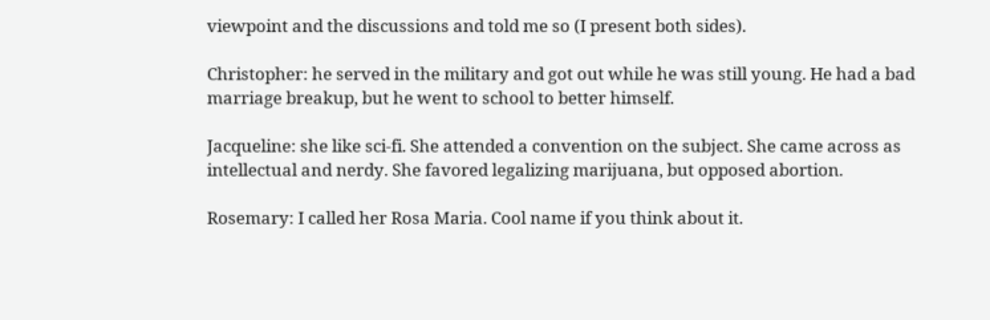viewpoint and the discussions and told me so (I present both sides).

Christopher: he served in the military and got out while he was still young. He had a bad marriage breakup, but he went to school to better himself.

Jacqueline: she like sci-fi. She attended a convention on the subject. She came across as intellectual and nerdy. She favored legalizing marijuana, but opposed abortion.

Rosemary: I called her Rosa Maria. Cool name if you think about it.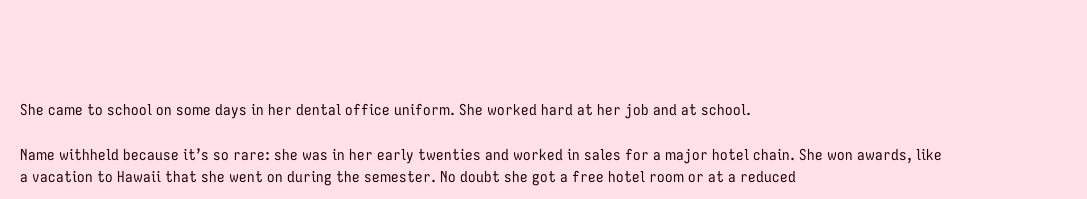She came to school on some days in her dental office uniform. She worked hard at her job and at school.

Name withheld because it’s so rare: she was in her early twenties and worked in sales for a major hotel chain. She won awards, like a vacation to Hawaii that she went on during the semester. No doubt she got a free hotel room or at a reduced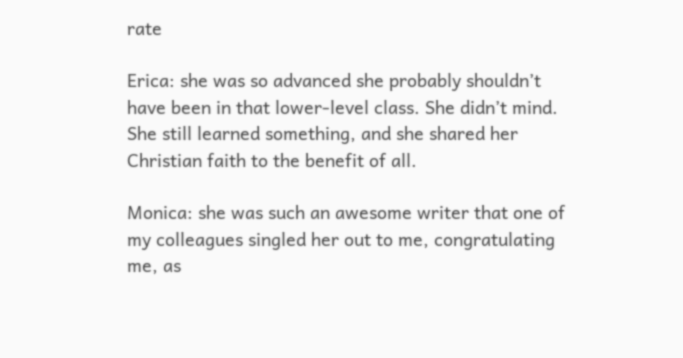rate

Erica: she was so advanced she probably shouldn’t have been in that lower-level class. She didn’t mind. She still learned something, and she shared her Christian faith to the benefit of all.

Monica: she was such an awesome writer that one of my colleagues singled her out to me, congratulating me, as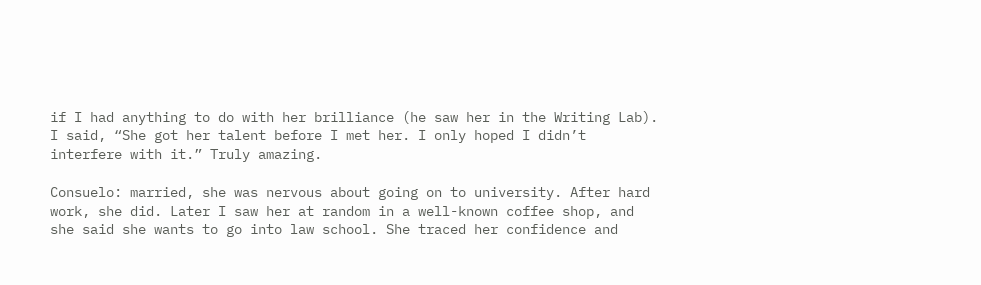if I had anything to do with her brilliance (he saw her in the Writing Lab). I said, “She got her talent before I met her. I only hoped I didn’t interfere with it.” Truly amazing.

Consuelo: married, she was nervous about going on to university. After hard work, she did. Later I saw her at random in a well-known coffee shop, and she said she wants to go into law school. She traced her confidence and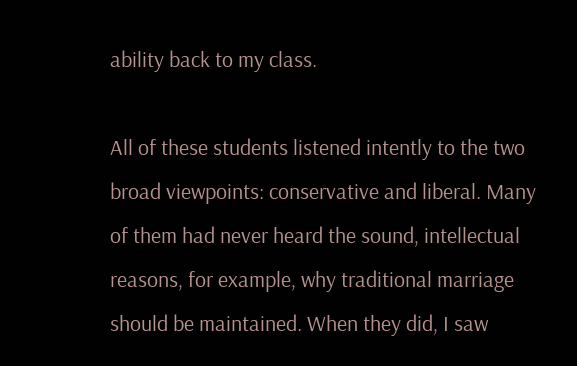ability back to my class.

All of these students listened intently to the two broad viewpoints: conservative and liberal. Many of them had never heard the sound, intellectual reasons, for example, why traditional marriage should be maintained. When they did, I saw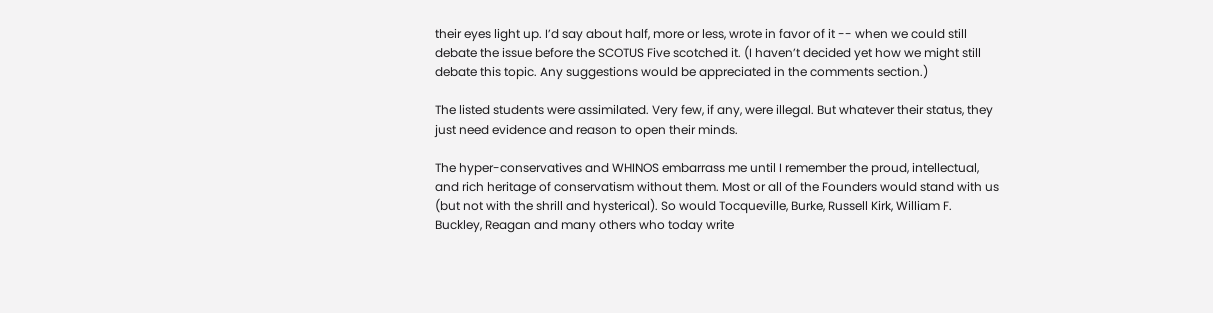their eyes light up. I’d say about half, more or less, wrote in favor of it -- when we could still debate the issue before the SCOTUS Five scotched it. (I haven’t decided yet how we might still debate this topic. Any suggestions would be appreciated in the comments section.)

The listed students were assimilated. Very few, if any, were illegal. But whatever their status, they just need evidence and reason to open their minds.

The hyper-conservatives and WHINOS embarrass me until I remember the proud, intellectual, and rich heritage of conservatism without them. Most or all of the Founders would stand with us (but not with the shrill and hysterical). So would Tocqueville, Burke, Russell Kirk, William F. Buckley, Reagan and many others who today write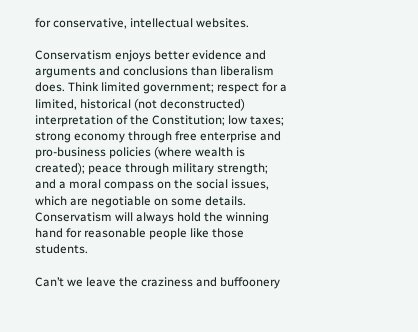for conservative, intellectual websites.

Conservatism enjoys better evidence and arguments and conclusions than liberalism does. Think limited government; respect for a limited, historical (not deconstructed) interpretation of the Constitution; low taxes; strong economy through free enterprise and pro-business policies (where wealth is created); peace through military strength; and a moral compass on the social issues, which are negotiable on some details. Conservatism will always hold the winning hand for reasonable people like those students.

Can’t we leave the craziness and buffoonery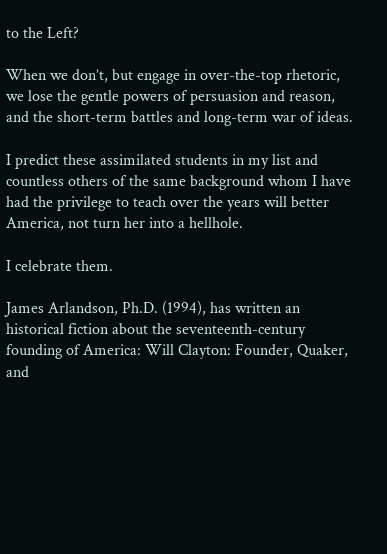to the Left?

When we don’t, but engage in over-the-top rhetoric, we lose the gentle powers of persuasion and reason, and the short-term battles and long-term war of ideas.

I predict these assimilated students in my list and countless others of the same background whom I have had the privilege to teach over the years will better America, not turn her into a hellhole.

I celebrate them.

James Arlandson, Ph.D. (1994), has written an historical fiction about the seventeenth-century founding of America: Will Clayton: Founder, Quaker, and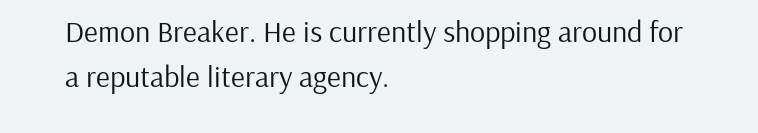Demon Breaker. He is currently shopping around for a reputable literary agency.